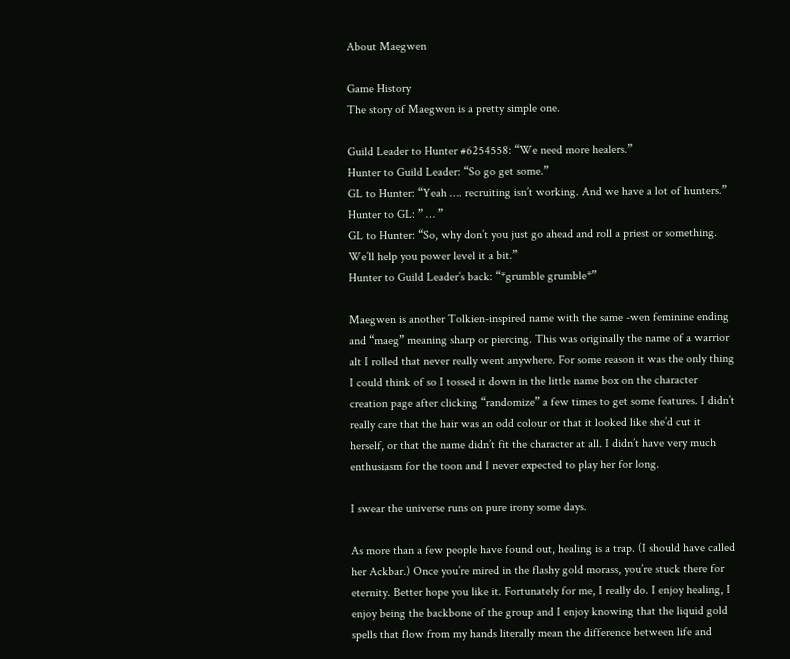About Maegwen

Game History
The story of Maegwen is a pretty simple one.

Guild Leader to Hunter #6254558: “We need more healers.”
Hunter to Guild Leader: “So go get some.”
GL to Hunter: “Yeah …. recruiting isn’t working. And we have a lot of hunters.”
Hunter to GL: ” … ”
GL to Hunter: “So, why don’t you just go ahead and roll a priest or something. We’ll help you power level it a bit.”
Hunter to Guild Leader’s back: “*grumble grumble*”

Maegwen is another Tolkien-inspired name with the same -wen feminine ending and “maeg” meaning sharp or piercing. This was originally the name of a warrior alt I rolled that never really went anywhere. For some reason it was the only thing I could think of so I tossed it down in the little name box on the character creation page after clicking “randomize” a few times to get some features. I didn’t really care that the hair was an odd colour or that it looked like she’d cut it herself, or that the name didn’t fit the character at all. I didn’t have very much enthusiasm for the toon and I never expected to play her for long.

I swear the universe runs on pure irony some days.

As more than a few people have found out, healing is a trap. (I should have called her Ackbar.) Once you’re mired in the flashy gold morass, you’re stuck there for eternity. Better hope you like it. Fortunately for me, I really do. I enjoy healing, I enjoy being the backbone of the group and I enjoy knowing that the liquid gold spells that flow from my hands literally mean the difference between life and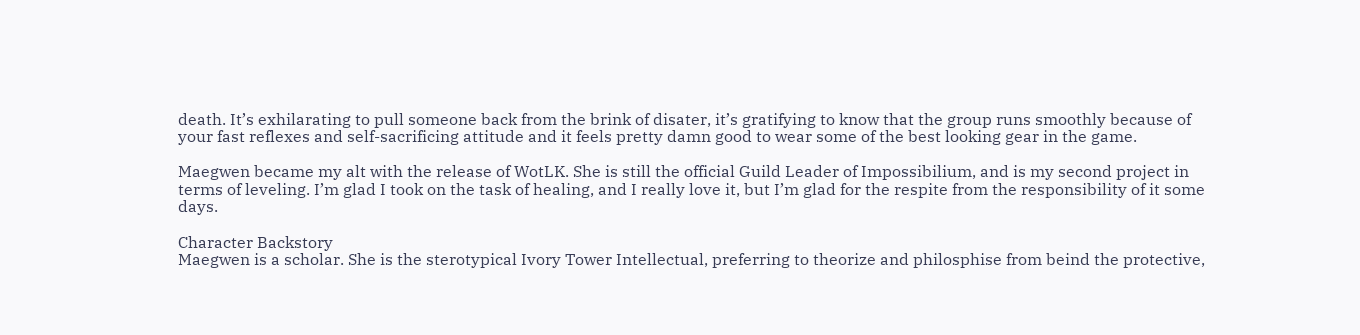death. It’s exhilarating to pull someone back from the brink of disater, it’s gratifying to know that the group runs smoothly because of your fast reflexes and self-sacrificing attitude and it feels pretty damn good to wear some of the best looking gear in the game.

Maegwen became my alt with the release of WotLK. She is still the official Guild Leader of Impossibilium, and is my second project in terms of leveling. I’m glad I took on the task of healing, and I really love it, but I’m glad for the respite from the responsibility of it some days.

Character Backstory
Maegwen is a scholar. She is the sterotypical Ivory Tower Intellectual, preferring to theorize and philosphise from beind the protective,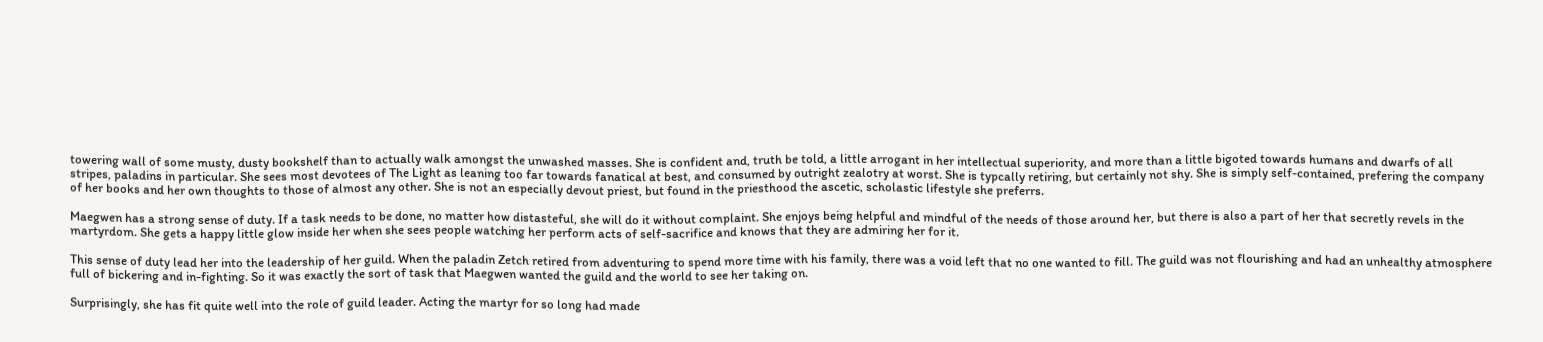towering wall of some musty, dusty bookshelf than to actually walk amongst the unwashed masses. She is confident and, truth be told, a little arrogant in her intellectual superiority, and more than a little bigoted towards humans and dwarfs of all stripes, paladins in particular. She sees most devotees of The Light as leaning too far towards fanatical at best, and consumed by outright zealotry at worst. She is typcally retiring, but certainly not shy. She is simply self-contained, prefering the company of her books and her own thoughts to those of almost any other. She is not an especially devout priest, but found in the priesthood the ascetic, scholastic lifestyle she preferrs.

Maegwen has a strong sense of duty. If a task needs to be done, no matter how distasteful, she will do it without complaint. She enjoys being helpful and mindful of the needs of those around her, but there is also a part of her that secretly revels in the martyrdom. She gets a happy little glow inside her when she sees people watching her perform acts of self-sacrifice and knows that they are admiring her for it.

This sense of duty lead her into the leadership of her guild. When the paladin Zetch retired from adventuring to spend more time with his family, there was a void left that no one wanted to fill. The guild was not flourishing and had an unhealthy atmosphere full of bickering and in-fighting. So it was exactly the sort of task that Maegwen wanted the guild and the world to see her taking on.

Surprisingly, she has fit quite well into the role of guild leader. Acting the martyr for so long had made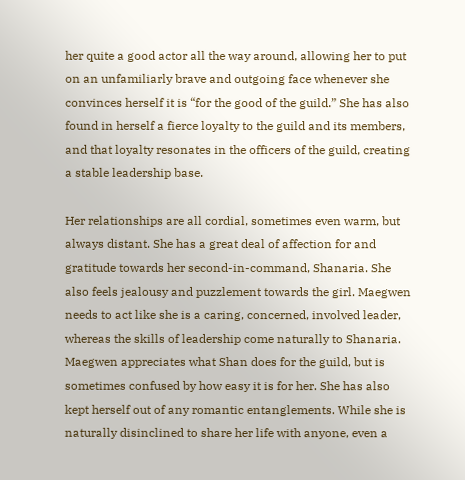her quite a good actor all the way around, allowing her to put on an unfamiliarly brave and outgoing face whenever she convinces herself it is “for the good of the guild.” She has also found in herself a fierce loyalty to the guild and its members, and that loyalty resonates in the officers of the guild, creating a stable leadership base.

Her relationships are all cordial, sometimes even warm, but always distant. She has a great deal of affection for and gratitude towards her second-in-command, Shanaria. She also feels jealousy and puzzlement towards the girl. Maegwen needs to act like she is a caring, concerned, involved leader, whereas the skills of leadership come naturally to Shanaria. Maegwen appreciates what Shan does for the guild, but is sometimes confused by how easy it is for her. She has also kept herself out of any romantic entanglements. While she is naturally disinclined to share her life with anyone, even a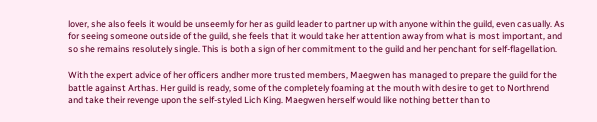lover, she also feels it would be unseemly for her as guild leader to partner up with anyone within the guild, even casually. As for seeing someone outside of the guild, she feels that it would take her attention away from what is most important, and so she remains resolutely single. This is both a sign of her commitment to the guild and her penchant for self-flagellation.

With the expert advice of her officers andher more trusted members, Maegwen has managed to prepare the guild for the battle against Arthas. Her guild is ready, some of the completely foaming at the mouth with desire to get to Northrend and take their revenge upon the self-styled Lich King. Maegwen herself would like nothing better than to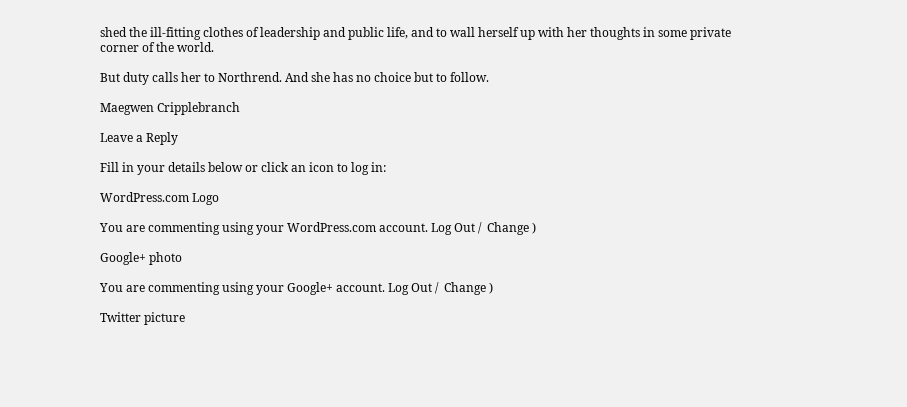shed the ill-fitting clothes of leadership and public life, and to wall herself up with her thoughts in some private corner of the world.

But duty calls her to Northrend. And she has no choice but to follow.

Maegwen Cripplebranch

Leave a Reply

Fill in your details below or click an icon to log in:

WordPress.com Logo

You are commenting using your WordPress.com account. Log Out /  Change )

Google+ photo

You are commenting using your Google+ account. Log Out /  Change )

Twitter picture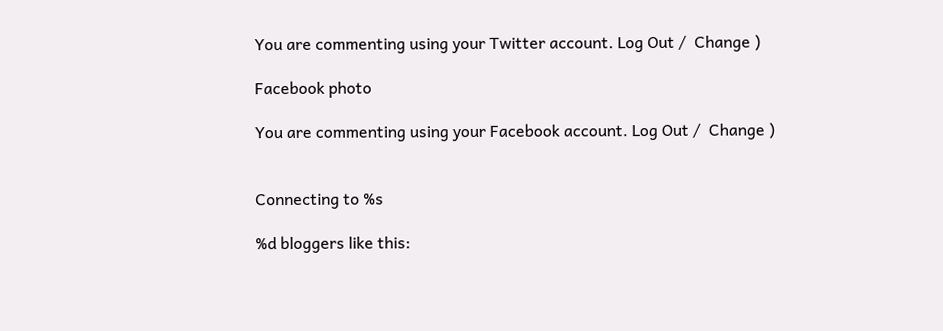You are commenting using your Twitter account. Log Out /  Change )

Facebook photo

You are commenting using your Facebook account. Log Out /  Change )


Connecting to %s

%d bloggers like this: